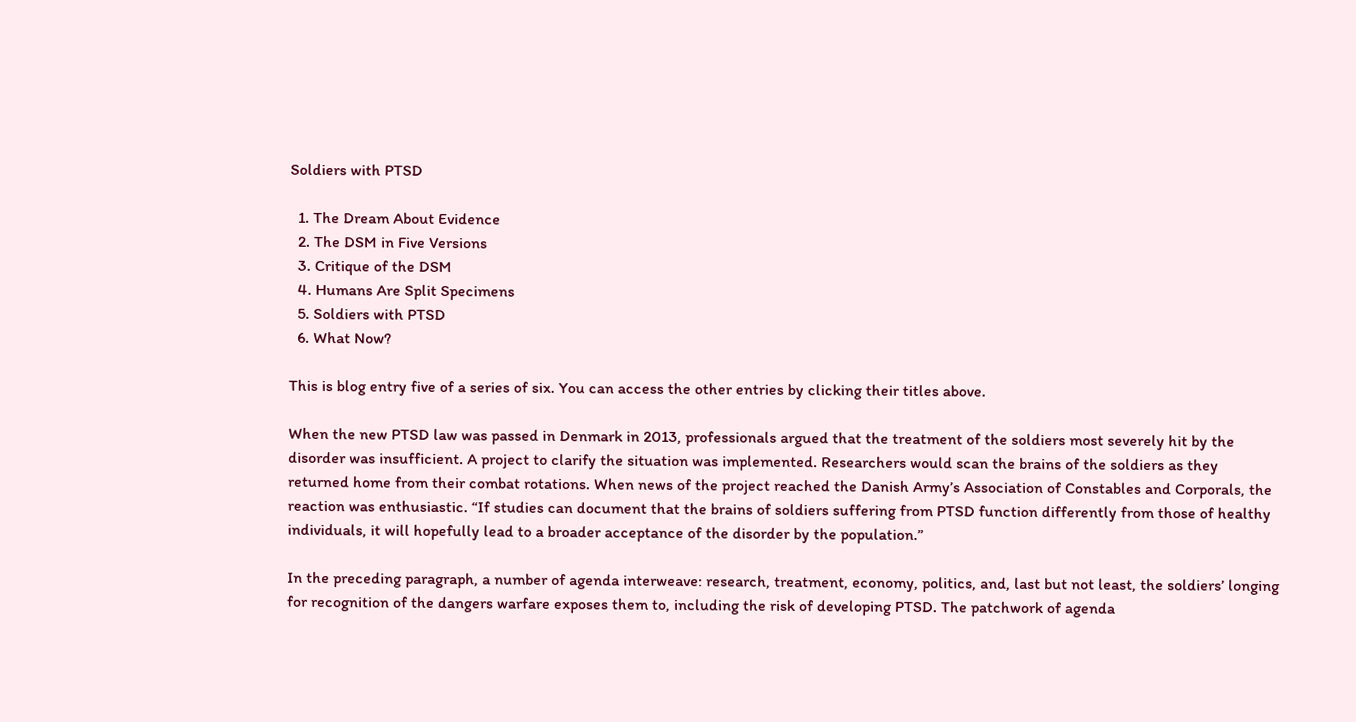Soldiers with PTSD

  1. The Dream About Evidence
  2. The DSM in Five Versions
  3. Critique of the DSM
  4. Humans Are Split Specimens
  5. Soldiers with PTSD
  6. What Now?

This is blog entry five of a series of six. You can access the other entries by clicking their titles above.

When the new PTSD law was passed in Denmark in 2013, professionals argued that the treatment of the soldiers most severely hit by the disorder was insufficient. A project to clarify the situation was implemented. Researchers would scan the brains of the soldiers as they returned home from their combat rotations. When news of the project reached the Danish Army’s Association of Constables and Corporals, the reaction was enthusiastic. “If studies can document that the brains of soldiers suffering from PTSD function differently from those of healthy individuals, it will hopefully lead to a broader acceptance of the disorder by the population.”

In the preceding paragraph, a number of agenda interweave: research, treatment, economy, politics, and, last but not least, the soldiers’ longing for recognition of the dangers warfare exposes them to, including the risk of developing PTSD. The patchwork of agenda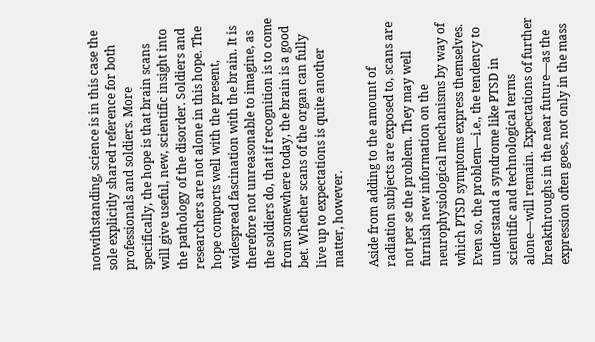notwithstanding, science is in this case the sole explicitly shared reference for both professionals and soldiers. More specifically, the hope is that brain scans will give useful, new, scientific insight into the pathology of the disorder. Soldiers and researchers are not alone in this hope. The hope comports well with the present, widespread fascination with the brain. It is therefore not unreasonable to imagine, as the soldiers do, that if recognition is to come from somewhere today, the brain is a good bet. Whether scans of the organ can fully live up to expectations is quite another matter, however.

Aside from adding to the amount of radiation subjects are exposed to, scans are not per se the problem. They may well furnish new information on the neurophysiological mechanisms by way of which PTSD symptoms express themselves. Even so, the problem—i.e., the tendency to understand a syndrome like PTSD in scientific and technological terms alone—will remain. Expectations of further breakthroughs in the near future—as the expression often goes, not only in the mass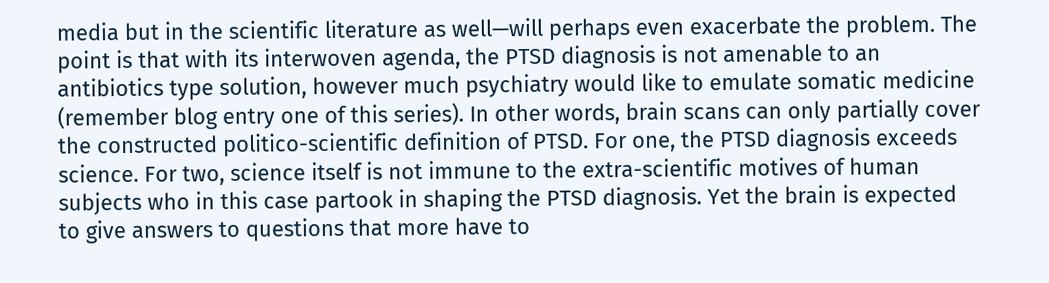media but in the scientific literature as well—will perhaps even exacerbate the problem. The point is that with its interwoven agenda, the PTSD diagnosis is not amenable to an antibiotics type solution, however much psychiatry would like to emulate somatic medicine (remember blog entry one of this series). In other words, brain scans can only partially cover the constructed politico-scientific definition of PTSD. For one, the PTSD diagnosis exceeds science. For two, science itself is not immune to the extra-scientific motives of human subjects who in this case partook in shaping the PTSD diagnosis. Yet the brain is expected to give answers to questions that more have to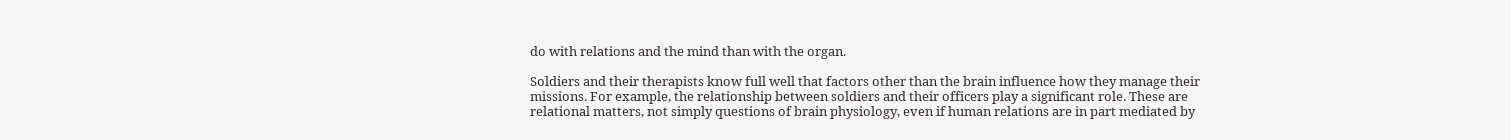do with relations and the mind than with the organ.

Soldiers and their therapists know full well that factors other than the brain influence how they manage their missions. For example, the relationship between soldiers and their officers play a significant role. These are relational matters, not simply questions of brain physiology, even if human relations are in part mediated by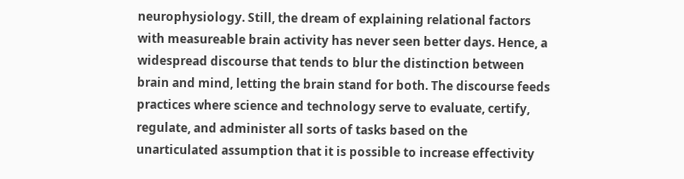neurophysiology. Still, the dream of explaining relational factors with measureable brain activity has never seen better days. Hence, a widespread discourse that tends to blur the distinction between brain and mind, letting the brain stand for both. The discourse feeds practices where science and technology serve to evaluate, certify, regulate, and administer all sorts of tasks based on the unarticulated assumption that it is possible to increase effectivity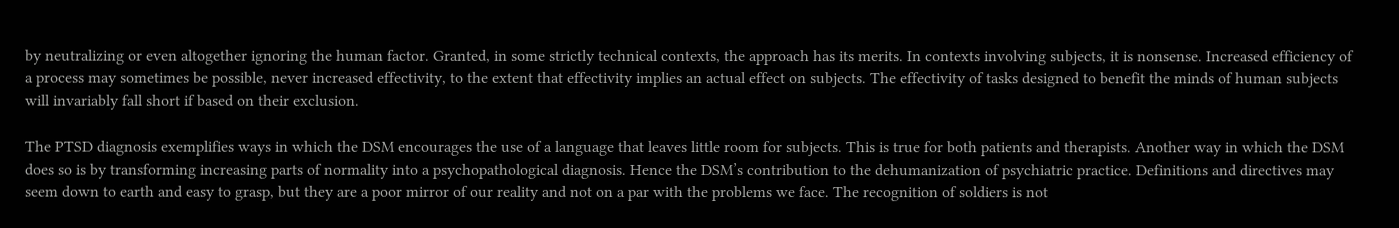by neutralizing or even altogether ignoring the human factor. Granted, in some strictly technical contexts, the approach has its merits. In contexts involving subjects, it is nonsense. Increased efficiency of a process may sometimes be possible, never increased effectivity, to the extent that effectivity implies an actual effect on subjects. The effectivity of tasks designed to benefit the minds of human subjects will invariably fall short if based on their exclusion.

The PTSD diagnosis exemplifies ways in which the DSM encourages the use of a language that leaves little room for subjects. This is true for both patients and therapists. Another way in which the DSM does so is by transforming increasing parts of normality into a psychopathological diagnosis. Hence the DSM’s contribution to the dehumanization of psychiatric practice. Definitions and directives may seem down to earth and easy to grasp, but they are a poor mirror of our reality and not on a par with the problems we face. The recognition of soldiers is not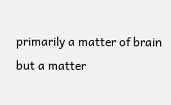primarily a matter of brain but a matter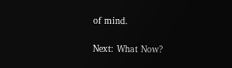of mind.

Next: What Now?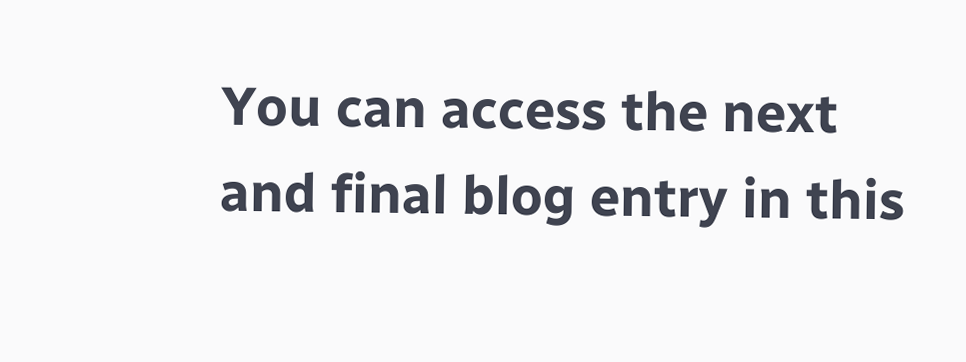You can access the next and final blog entry in this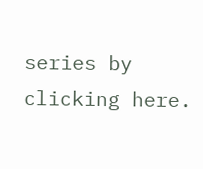series by clicking here.